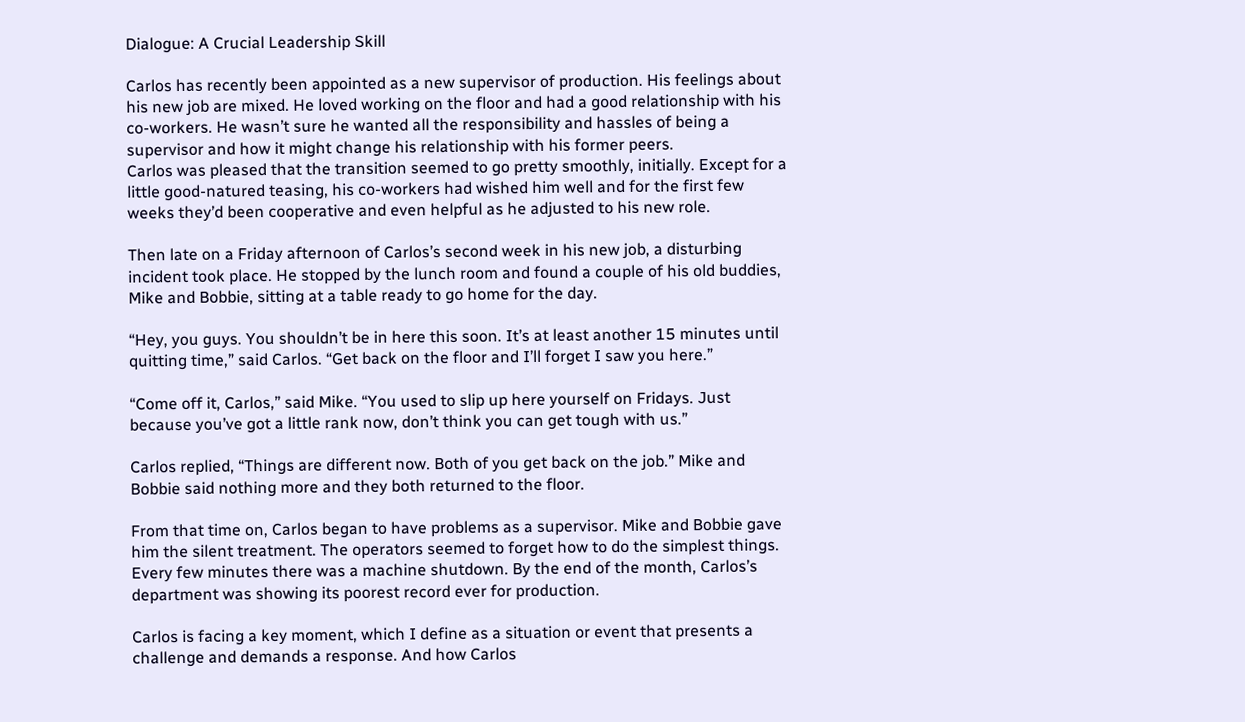Dialogue: A Crucial Leadership Skill

Carlos has recently been appointed as a new supervisor of production. His feelings about his new job are mixed. He loved working on the floor and had a good relationship with his co-workers. He wasn’t sure he wanted all the responsibility and hassles of being a supervisor and how it might change his relationship with his former peers.
Carlos was pleased that the transition seemed to go pretty smoothly, initially. Except for a little good-natured teasing, his co-workers had wished him well and for the first few weeks they’d been cooperative and even helpful as he adjusted to his new role.

Then late on a Friday afternoon of Carlos’s second week in his new job, a disturbing incident took place. He stopped by the lunch room and found a couple of his old buddies, Mike and Bobbie, sitting at a table ready to go home for the day.

“Hey, you guys. You shouldn’t be in here this soon. It’s at least another 15 minutes until quitting time,” said Carlos. “Get back on the floor and I’ll forget I saw you here.”

“Come off it, Carlos,” said Mike. “You used to slip up here yourself on Fridays. Just because you’ve got a little rank now, don’t think you can get tough with us.”

Carlos replied, “Things are different now. Both of you get back on the job.” Mike and Bobbie said nothing more and they both returned to the floor.

From that time on, Carlos began to have problems as a supervisor. Mike and Bobbie gave him the silent treatment. The operators seemed to forget how to do the simplest things. Every few minutes there was a machine shutdown. By the end of the month, Carlos’s department was showing its poorest record ever for production.

Carlos is facing a key moment, which I define as a situation or event that presents a challenge and demands a response. And how Carlos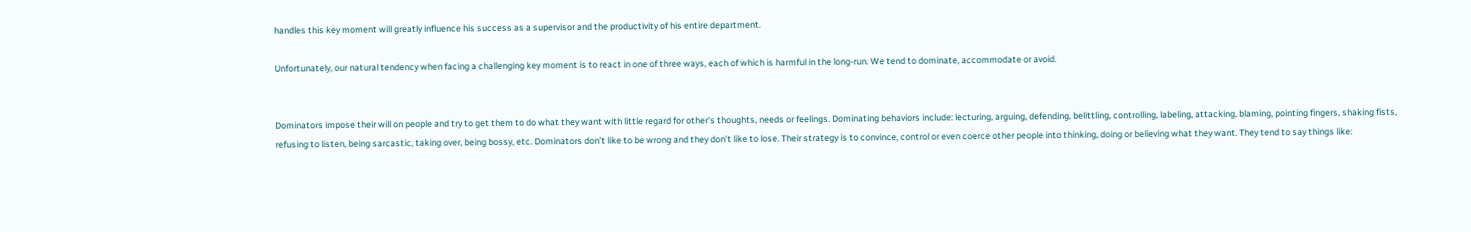handles this key moment will greatly influence his success as a supervisor and the productivity of his entire department.

Unfortunately, our natural tendency when facing a challenging key moment is to react in one of three ways, each of which is harmful in the long-run. We tend to dominate, accommodate or avoid.


Dominators impose their will on people and try to get them to do what they want with little regard for other’s thoughts, needs or feelings. Dominating behaviors include: lecturing, arguing, defending, belittling, controlling, labeling, attacking, blaming, pointing fingers, shaking fists, refusing to listen, being sarcastic, taking over, being bossy, etc. Dominators don’t like to be wrong and they don’t like to lose. Their strategy is to convince, control or even coerce other people into thinking, doing or believing what they want. They tend to say things like: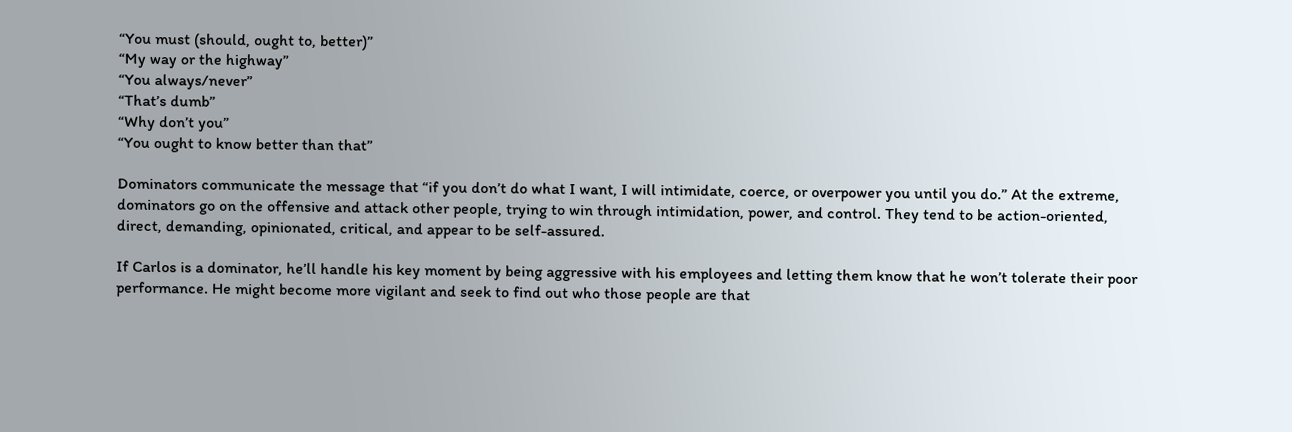“You must (should, ought to, better)”
“My way or the highway”
“You always/never”
“That’s dumb”
“Why don’t you”
“You ought to know better than that”

Dominators communicate the message that “if you don’t do what I want, I will intimidate, coerce, or overpower you until you do.” At the extreme, dominators go on the offensive and attack other people, trying to win through intimidation, power, and control. They tend to be action-oriented, direct, demanding, opinionated, critical, and appear to be self-assured.

If Carlos is a dominator, he’ll handle his key moment by being aggressive with his employees and letting them know that he won’t tolerate their poor performance. He might become more vigilant and seek to find out who those people are that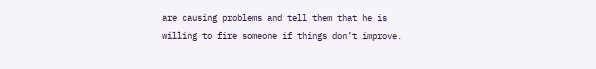are causing problems and tell them that he is willing to fire someone if things don’t improve.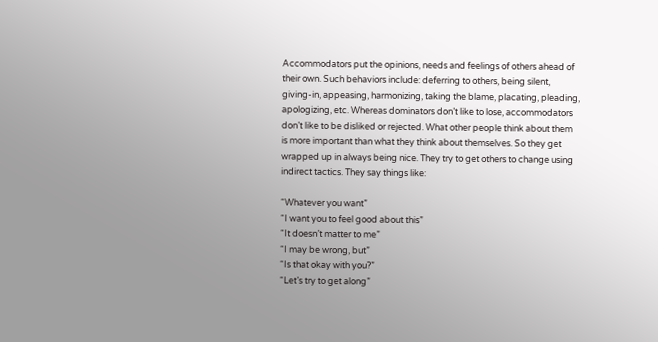Accommodators put the opinions, needs and feelings of others ahead of their own. Such behaviors include: deferring to others, being silent, giving-in, appeasing, harmonizing, taking the blame, placating, pleading, apologizing, etc. Whereas dominators don’t like to lose, accommodators don’t like to be disliked or rejected. What other people think about them is more important than what they think about themselves. So they get wrapped up in always being nice. They try to get others to change using indirect tactics. They say things like:

“Whatever you want”
“I want you to feel good about this”
“It doesn’t matter to me”
“I may be wrong, but”
“Is that okay with you?”
“Let’s try to get along”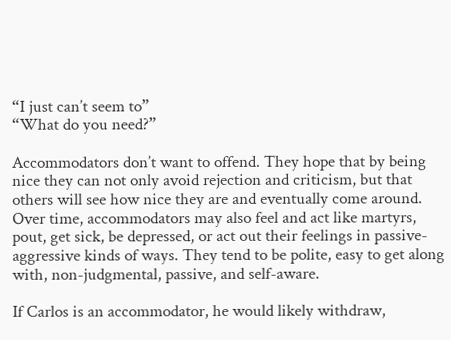“I just can’t seem to”
“What do you need?”

Accommodators don’t want to offend. They hope that by being nice they can not only avoid rejection and criticism, but that others will see how nice they are and eventually come around. Over time, accommodators may also feel and act like martyrs, pout, get sick, be depressed, or act out their feelings in passive-aggressive kinds of ways. They tend to be polite, easy to get along with, non-judgmental, passive, and self-aware.

If Carlos is an accommodator, he would likely withdraw,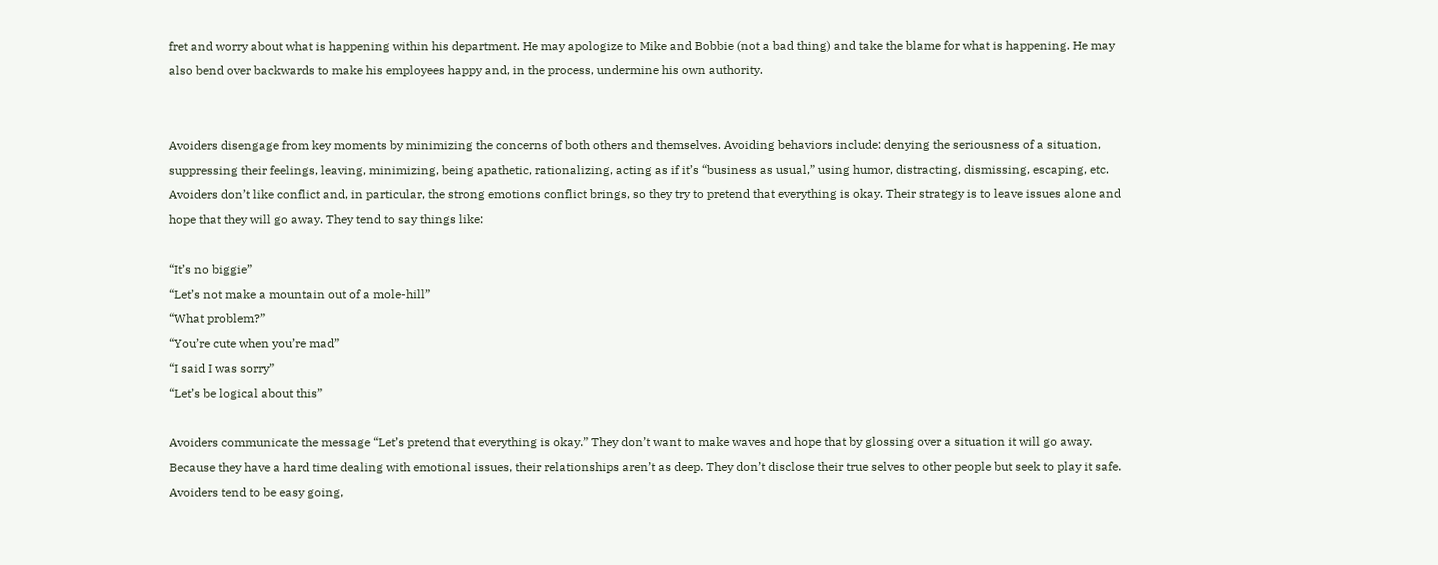fret and worry about what is happening within his department. He may apologize to Mike and Bobbie (not a bad thing) and take the blame for what is happening. He may also bend over backwards to make his employees happy and, in the process, undermine his own authority.


Avoiders disengage from key moments by minimizing the concerns of both others and themselves. Avoiding behaviors include: denying the seriousness of a situation, suppressing their feelings, leaving, minimizing, being apathetic, rationalizing, acting as if it’s “business as usual,” using humor, distracting, dismissing, escaping, etc. Avoiders don’t like conflict and, in particular, the strong emotions conflict brings, so they try to pretend that everything is okay. Their strategy is to leave issues alone and hope that they will go away. They tend to say things like:

“It’s no biggie”
“Let’s not make a mountain out of a mole-hill”
“What problem?”
“You’re cute when you’re mad”
“I said I was sorry”
“Let’s be logical about this”

Avoiders communicate the message “Let’s pretend that everything is okay.” They don’t want to make waves and hope that by glossing over a situation it will go away. Because they have a hard time dealing with emotional issues, their relationships aren’t as deep. They don’t disclose their true selves to other people but seek to play it safe. Avoiders tend to be easy going,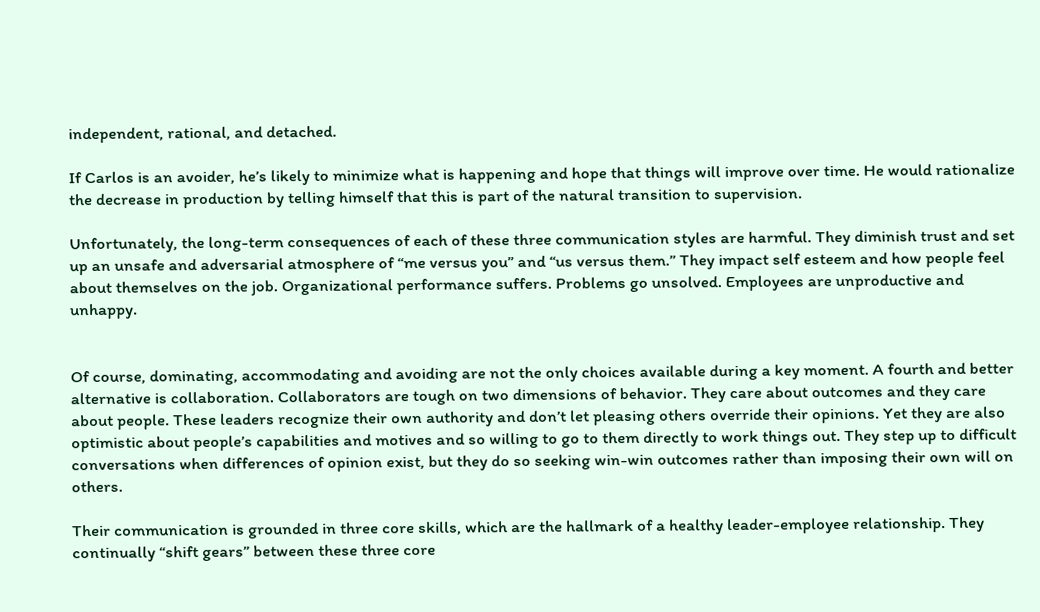independent, rational, and detached.

If Carlos is an avoider, he’s likely to minimize what is happening and hope that things will improve over time. He would rationalize the decrease in production by telling himself that this is part of the natural transition to supervision.

Unfortunately, the long-term consequences of each of these three communication styles are harmful. They diminish trust and set up an unsafe and adversarial atmosphere of “me versus you” and “us versus them.” They impact self esteem and how people feel about themselves on the job. Organizational performance suffers. Problems go unsolved. Employees are unproductive and unhappy.


Of course, dominating, accommodating and avoiding are not the only choices available during a key moment. A fourth and better alternative is collaboration. Collaborators are tough on two dimensions of behavior. They care about outcomes and they care about people. These leaders recognize their own authority and don’t let pleasing others override their opinions. Yet they are also optimistic about people’s capabilities and motives and so willing to go to them directly to work things out. They step up to difficult conversations when differences of opinion exist, but they do so seeking win-win outcomes rather than imposing their own will on others.

Their communication is grounded in three core skills, which are the hallmark of a healthy leader-employee relationship. They continually “shift gears” between these three core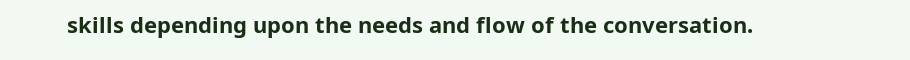skills depending upon the needs and flow of the conversation.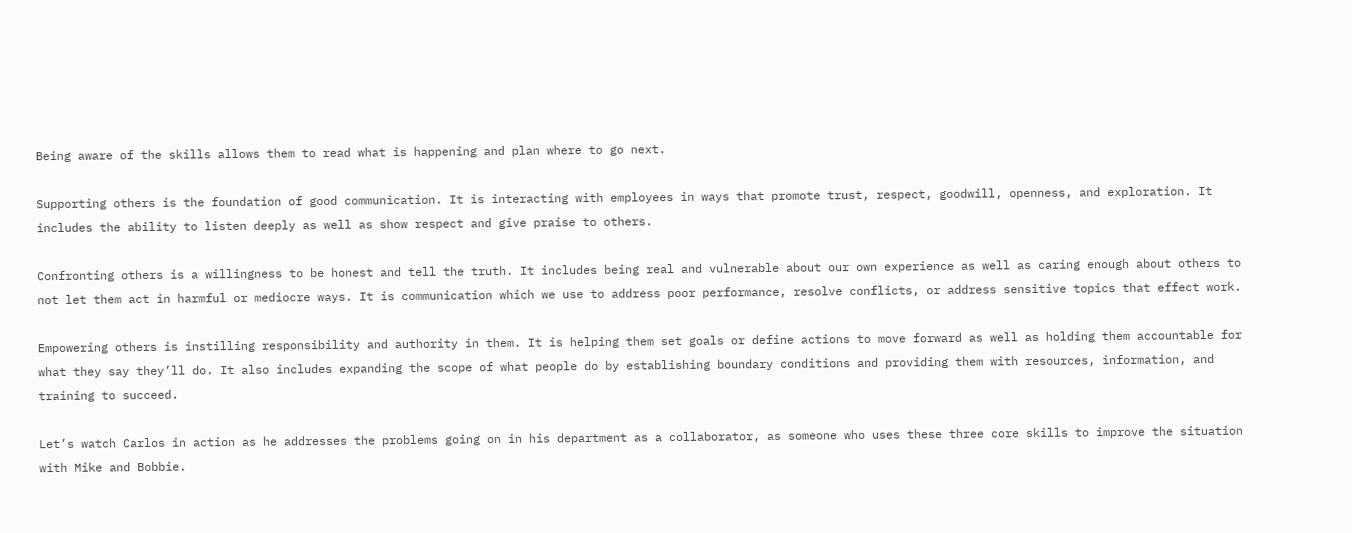Being aware of the skills allows them to read what is happening and plan where to go next.

Supporting others is the foundation of good communication. It is interacting with employees in ways that promote trust, respect, goodwill, openness, and exploration. It includes the ability to listen deeply as well as show respect and give praise to others.

Confronting others is a willingness to be honest and tell the truth. It includes being real and vulnerable about our own experience as well as caring enough about others to not let them act in harmful or mediocre ways. It is communication which we use to address poor performance, resolve conflicts, or address sensitive topics that effect work.

Empowering others is instilling responsibility and authority in them. It is helping them set goals or define actions to move forward as well as holding them accountable for what they say they’ll do. It also includes expanding the scope of what people do by establishing boundary conditions and providing them with resources, information, and training to succeed.

Let’s watch Carlos in action as he addresses the problems going on in his department as a collaborator, as someone who uses these three core skills to improve the situation with Mike and Bobbie.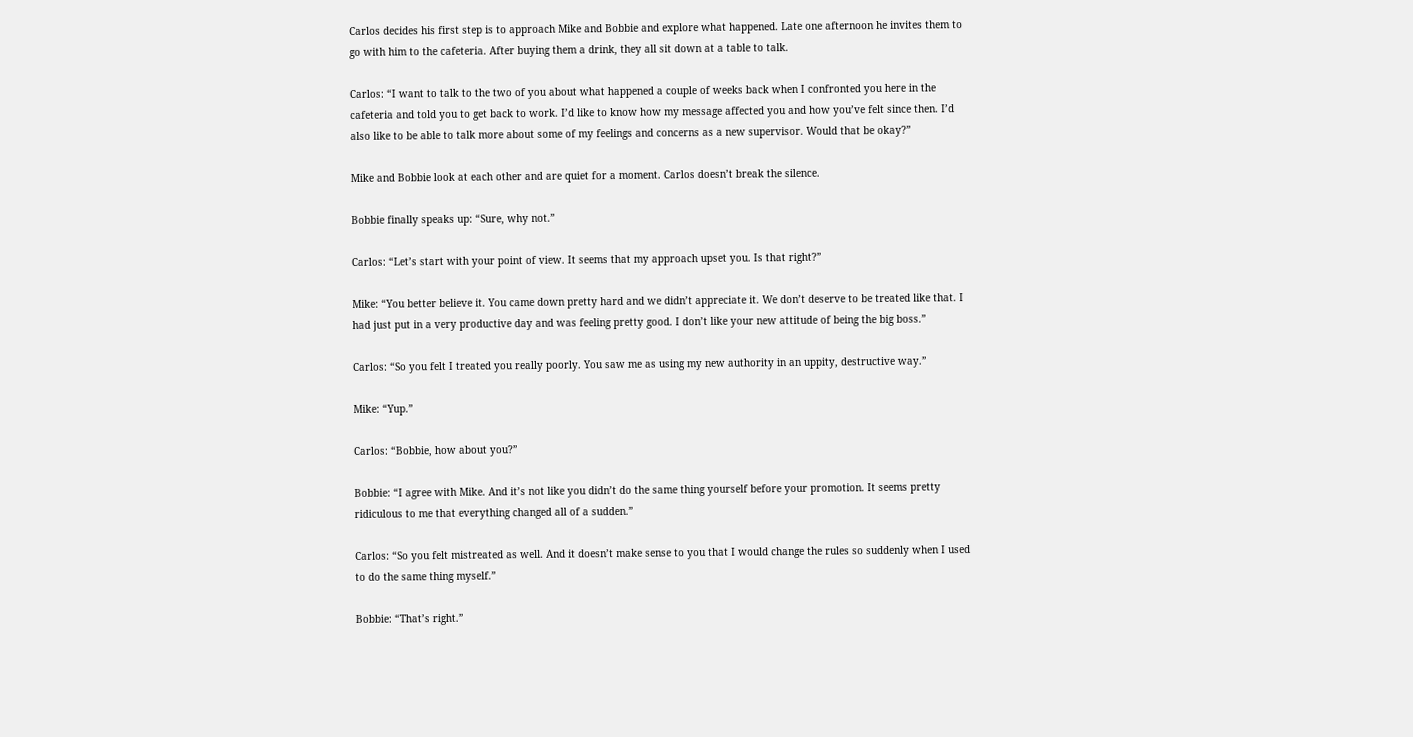Carlos decides his first step is to approach Mike and Bobbie and explore what happened. Late one afternoon he invites them to go with him to the cafeteria. After buying them a drink, they all sit down at a table to talk.

Carlos: “I want to talk to the two of you about what happened a couple of weeks back when I confronted you here in the cafeteria and told you to get back to work. I’d like to know how my message affected you and how you’ve felt since then. I’d also like to be able to talk more about some of my feelings and concerns as a new supervisor. Would that be okay?”

Mike and Bobbie look at each other and are quiet for a moment. Carlos doesn’t break the silence.

Bobbie finally speaks up: “Sure, why not.”

Carlos: “Let’s start with your point of view. It seems that my approach upset you. Is that right?”

Mike: “You better believe it. You came down pretty hard and we didn’t appreciate it. We don’t deserve to be treated like that. I had just put in a very productive day and was feeling pretty good. I don’t like your new attitude of being the big boss.”

Carlos: “So you felt I treated you really poorly. You saw me as using my new authority in an uppity, destructive way.”

Mike: “Yup.”

Carlos: “Bobbie, how about you?”

Bobbie: “I agree with Mike. And it’s not like you didn’t do the same thing yourself before your promotion. It seems pretty ridiculous to me that everything changed all of a sudden.”

Carlos: “So you felt mistreated as well. And it doesn’t make sense to you that I would change the rules so suddenly when I used to do the same thing myself.”

Bobbie: “That’s right.”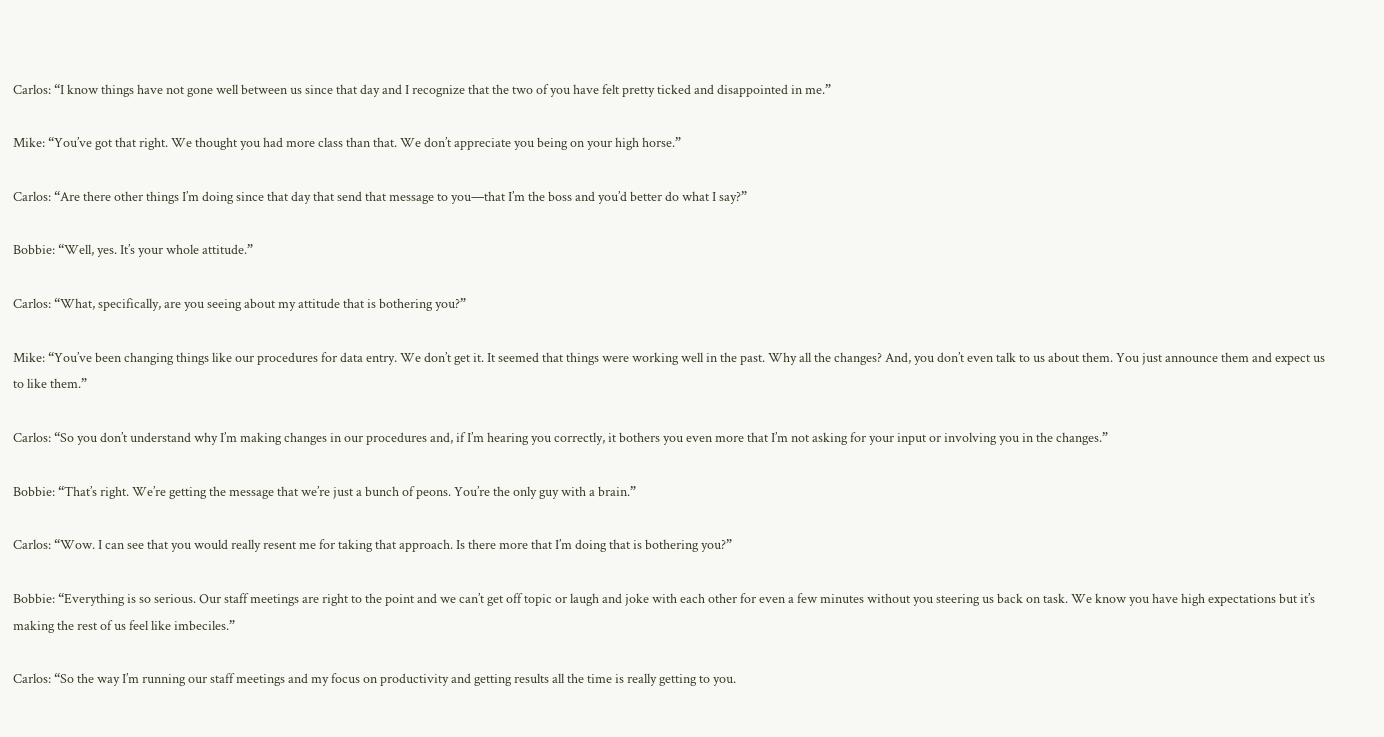Carlos: “I know things have not gone well between us since that day and I recognize that the two of you have felt pretty ticked and disappointed in me.”

Mike: “You’ve got that right. We thought you had more class than that. We don’t appreciate you being on your high horse.”

Carlos: “Are there other things I’m doing since that day that send that message to you—that I’m the boss and you’d better do what I say?”

Bobbie: “Well, yes. It’s your whole attitude.”

Carlos: “What, specifically, are you seeing about my attitude that is bothering you?”

Mike: “You’ve been changing things like our procedures for data entry. We don’t get it. It seemed that things were working well in the past. Why all the changes? And, you don’t even talk to us about them. You just announce them and expect us to like them.”

Carlos: “So you don’t understand why I’m making changes in our procedures and, if I’m hearing you correctly, it bothers you even more that I’m not asking for your input or involving you in the changes.”

Bobbie: “That’s right. We’re getting the message that we’re just a bunch of peons. You’re the only guy with a brain.”

Carlos: “Wow. I can see that you would really resent me for taking that approach. Is there more that I’m doing that is bothering you?”

Bobbie: “Everything is so serious. Our staff meetings are right to the point and we can’t get off topic or laugh and joke with each other for even a few minutes without you steering us back on task. We know you have high expectations but it’s making the rest of us feel like imbeciles.”

Carlos: “So the way I’m running our staff meetings and my focus on productivity and getting results all the time is really getting to you.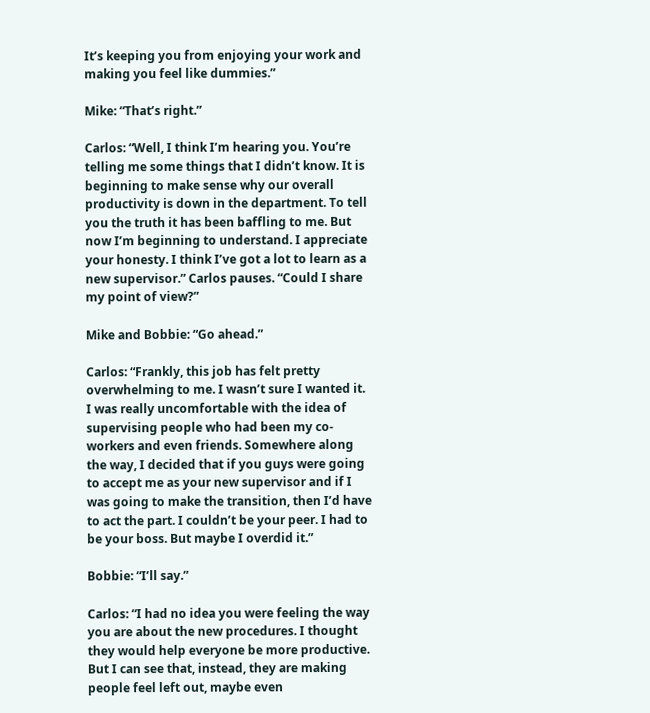It’s keeping you from enjoying your work and making you feel like dummies.”

Mike: “That’s right.”

Carlos: “Well, I think I’m hearing you. You’re telling me some things that I didn’t know. It is beginning to make sense why our overall productivity is down in the department. To tell you the truth it has been baffling to me. But now I’m beginning to understand. I appreciate your honesty. I think I’ve got a lot to learn as a new supervisor.” Carlos pauses. “Could I share my point of view?”

Mike and Bobbie: “Go ahead.”

Carlos: “Frankly, this job has felt pretty overwhelming to me. I wasn’t sure I wanted it. I was really uncomfortable with the idea of supervising people who had been my co-workers and even friends. Somewhere along the way, I decided that if you guys were going to accept me as your new supervisor and if I was going to make the transition, then I’d have to act the part. I couldn’t be your peer. I had to be your boss. But maybe I overdid it.”

Bobbie: “I’ll say.”

Carlos: “I had no idea you were feeling the way you are about the new procedures. I thought they would help everyone be more productive. But I can see that, instead, they are making people feel left out, maybe even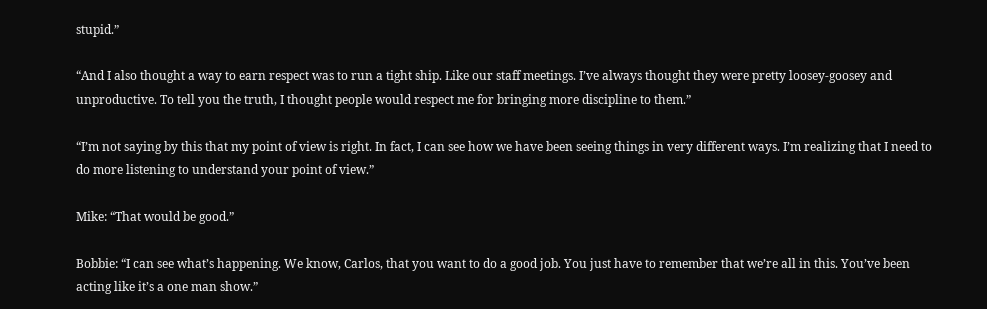stupid.”

“And I also thought a way to earn respect was to run a tight ship. Like our staff meetings. I’ve always thought they were pretty loosey-goosey and unproductive. To tell you the truth, I thought people would respect me for bringing more discipline to them.”

“I’m not saying by this that my point of view is right. In fact, I can see how we have been seeing things in very different ways. I’m realizing that I need to do more listening to understand your point of view.”

Mike: “That would be good.”

Bobbie: “I can see what’s happening. We know, Carlos, that you want to do a good job. You just have to remember that we’re all in this. You’ve been acting like it’s a one man show.”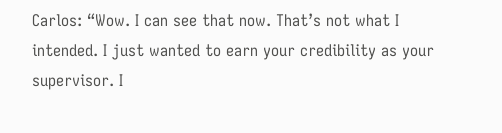Carlos: “Wow. I can see that now. That’s not what I intended. I just wanted to earn your credibility as your supervisor. I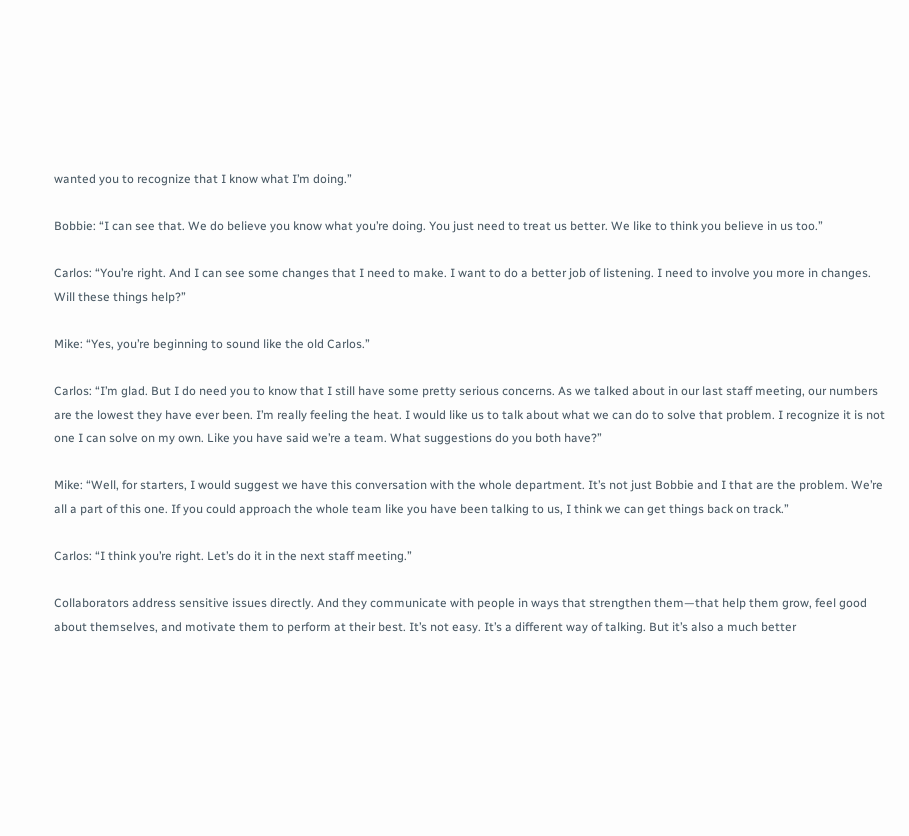wanted you to recognize that I know what I’m doing.”

Bobbie: “I can see that. We do believe you know what you’re doing. You just need to treat us better. We like to think you believe in us too.”

Carlos: “You’re right. And I can see some changes that I need to make. I want to do a better job of listening. I need to involve you more in changes. Will these things help?”

Mike: “Yes, you’re beginning to sound like the old Carlos.”

Carlos: “I’m glad. But I do need you to know that I still have some pretty serious concerns. As we talked about in our last staff meeting, our numbers are the lowest they have ever been. I’m really feeling the heat. I would like us to talk about what we can do to solve that problem. I recognize it is not one I can solve on my own. Like you have said we’re a team. What suggestions do you both have?”

Mike: “Well, for starters, I would suggest we have this conversation with the whole department. It’s not just Bobbie and I that are the problem. We’re all a part of this one. If you could approach the whole team like you have been talking to us, I think we can get things back on track.”

Carlos: “I think you’re right. Let’s do it in the next staff meeting.”

Collaborators address sensitive issues directly. And they communicate with people in ways that strengthen them—that help them grow, feel good about themselves, and motivate them to perform at their best. It’s not easy. It’s a different way of talking. But it’s also a much better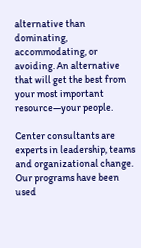alternative than dominating, accommodating, or avoiding. An alternative that will get the best from your most important resource—your people.

Center consultants are experts in leadership, teams and organizational change. Our programs have been used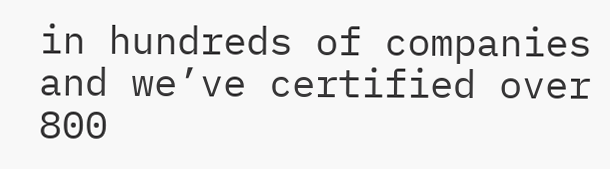in hundreds of companies and we’ve certified over 800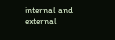internal and external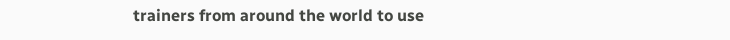trainers from around the world to use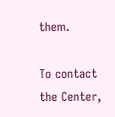them.

To contact the Center,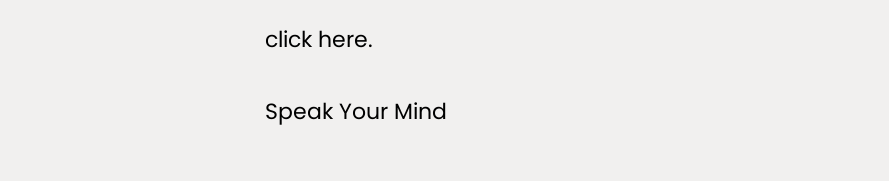click here.

Speak Your Mind